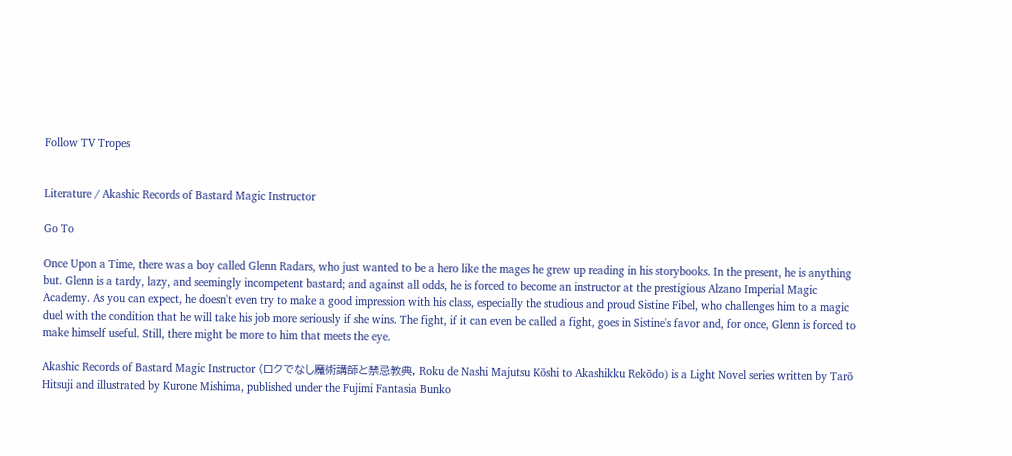Follow TV Tropes


Literature / Akashic Records of Bastard Magic Instructor

Go To

Once Upon a Time, there was a boy called Glenn Radars, who just wanted to be a hero like the mages he grew up reading in his storybooks. In the present, he is anything but. Glenn is a tardy, lazy, and seemingly incompetent bastard; and against all odds, he is forced to become an instructor at the prestigious Alzano Imperial Magic Academy. As you can expect, he doesn't even try to make a good impression with his class, especially the studious and proud Sistine Fibel, who challenges him to a magic duel with the condition that he will take his job more seriously if she wins. The fight, if it can even be called a fight, goes in Sistine's favor and, for once, Glenn is forced to make himself useful. Still, there might be more to him that meets the eye.

Akashic Records of Bastard Magic Instructor (ロクでなし魔術講師と禁忌教典, Roku de Nashi Majutsu Kōshi to Akashikku Rekōdo) is a Light Novel series written by Tarō Hitsuji and illustrated by Kurone Mishima, published under the Fujimi Fantasia Bunko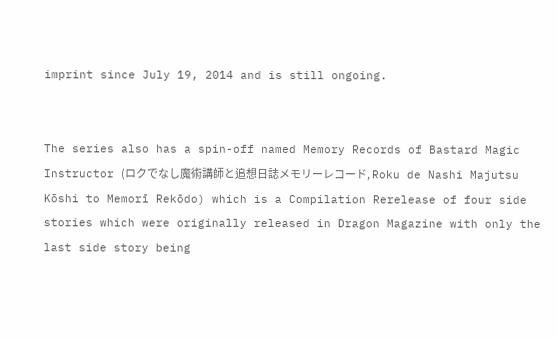imprint since July 19, 2014 and is still ongoing.


The series also has a spin-off named Memory Records of Bastard Magic Instructor (ロクでなし魔術講師と追想日誌メモリーレコード, Roku de Nashi Majutsu Kōshi to Memorī Rekōdo) which is a Compilation Rerelease of four side stories which were originally released in Dragon Magazine with only the last side story being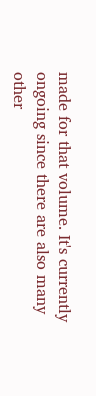made for that volume. It's currently ongoing since there are also many other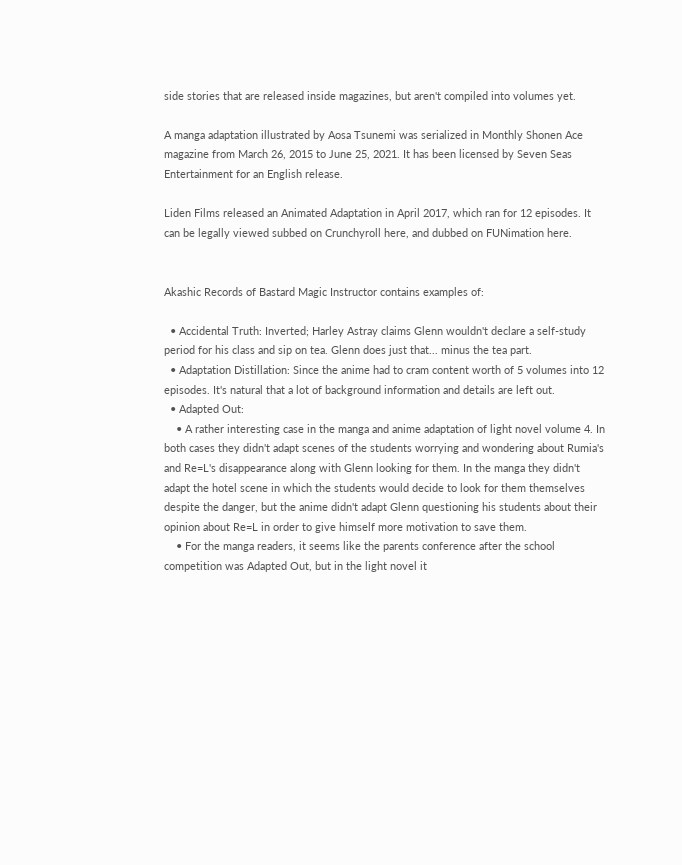side stories that are released inside magazines, but aren't compiled into volumes yet.

A manga adaptation illustrated by Aosa Tsunemi was serialized in Monthly Shonen Ace magazine from March 26, 2015 to June 25, 2021. It has been licensed by Seven Seas Entertainment for an English release.

Liden Films released an Animated Adaptation in April 2017, which ran for 12 episodes. It can be legally viewed subbed on Crunchyroll here, and dubbed on FUNimation here.


Akashic Records of Bastard Magic Instructor contains examples of:

  • Accidental Truth: Inverted; Harley Astray claims Glenn wouldn't declare a self-study period for his class and sip on tea. Glenn does just that... minus the tea part.
  • Adaptation Distillation: Since the anime had to cram content worth of 5 volumes into 12 episodes. It's natural that a lot of background information and details are left out.
  • Adapted Out:
    • A rather interesting case in the manga and anime adaptation of light novel volume 4. In both cases they didn't adapt scenes of the students worrying and wondering about Rumia's and Re=L's disappearance along with Glenn looking for them. In the manga they didn't adapt the hotel scene in which the students would decide to look for them themselves despite the danger, but the anime didn't adapt Glenn questioning his students about their opinion about Re=L in order to give himself more motivation to save them.
    • For the manga readers, it seems like the parents conference after the school competition was Adapted Out, but in the light novel it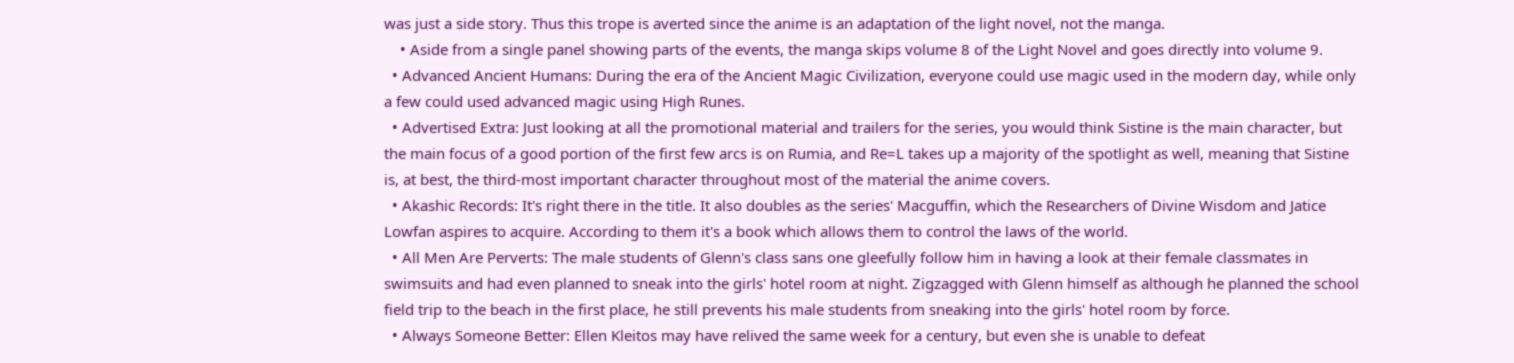was just a side story. Thus this trope is averted since the anime is an adaptation of the light novel, not the manga.
    • Aside from a single panel showing parts of the events, the manga skips volume 8 of the Light Novel and goes directly into volume 9.
  • Advanced Ancient Humans: During the era of the Ancient Magic Civilization, everyone could use magic used in the modern day, while only a few could used advanced magic using High Runes.
  • Advertised Extra: Just looking at all the promotional material and trailers for the series, you would think Sistine is the main character, but the main focus of a good portion of the first few arcs is on Rumia, and Re=L takes up a majority of the spotlight as well, meaning that Sistine is, at best, the third-most important character throughout most of the material the anime covers.
  • Akashic Records: It's right there in the title. It also doubles as the series' Macguffin, which the Researchers of Divine Wisdom and Jatice Lowfan aspires to acquire. According to them it's a book which allows them to control the laws of the world.
  • All Men Are Perverts: The male students of Glenn's class sans one gleefully follow him in having a look at their female classmates in swimsuits and had even planned to sneak into the girls' hotel room at night. Zigzagged with Glenn himself as although he planned the school field trip to the beach in the first place, he still prevents his male students from sneaking into the girls' hotel room by force.
  • Always Someone Better: Ellen Kleitos may have relived the same week for a century, but even she is unable to defeat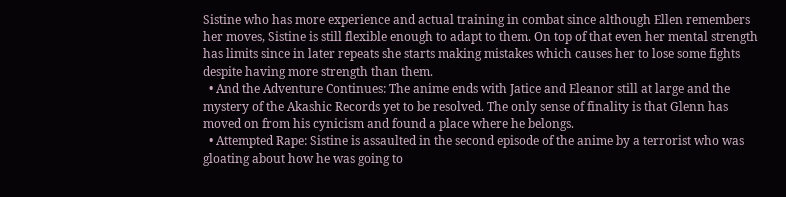Sistine who has more experience and actual training in combat since although Ellen remembers her moves, Sistine is still flexible enough to adapt to them. On top of that even her mental strength has limits since in later repeats she starts making mistakes which causes her to lose some fights despite having more strength than them.
  • And the Adventure Continues: The anime ends with Jatice and Eleanor still at large and the mystery of the Akashic Records yet to be resolved. The only sense of finality is that Glenn has moved on from his cynicism and found a place where he belongs.
  • Attempted Rape: Sistine is assaulted in the second episode of the anime by a terrorist who was gloating about how he was going to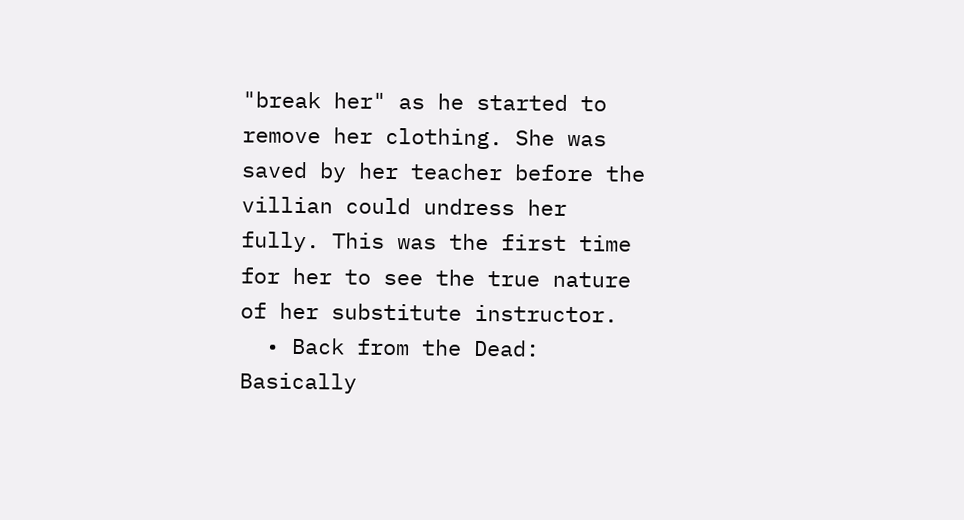"break her" as he started to remove her clothing. She was saved by her teacher before the villian could undress her fully. This was the first time for her to see the true nature of her substitute instructor.
  • Back from the Dead: Basically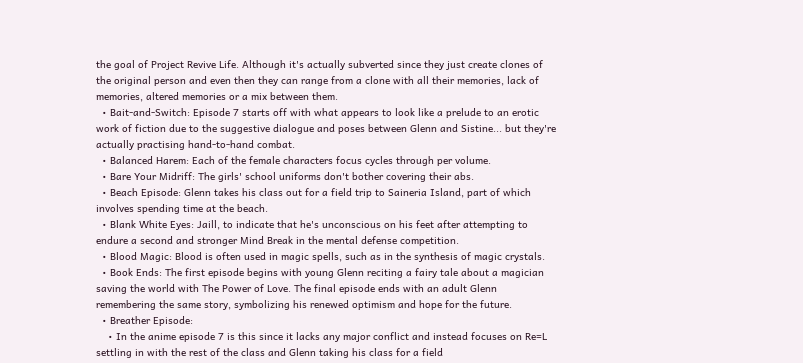the goal of Project Revive Life. Although it's actually subverted since they just create clones of the original person and even then they can range from a clone with all their memories, lack of memories, altered memories or a mix between them.
  • Bait-and-Switch: Episode 7 starts off with what appears to look like a prelude to an erotic work of fiction due to the suggestive dialogue and poses between Glenn and Sistine... but they're actually practising hand-to-hand combat.
  • Balanced Harem: Each of the female characters focus cycles through per volume.
  • Bare Your Midriff: The girls' school uniforms don't bother covering their abs.
  • Beach Episode: Glenn takes his class out for a field trip to Saineria Island, part of which involves spending time at the beach.
  • Blank White Eyes: Jaill, to indicate that he's unconscious on his feet after attempting to endure a second and stronger Mind Break in the mental defense competition.
  • Blood Magic: Blood is often used in magic spells, such as in the synthesis of magic crystals.
  • Book Ends: The first episode begins with young Glenn reciting a fairy tale about a magician saving the world with The Power of Love. The final episode ends with an adult Glenn remembering the same story, symbolizing his renewed optimism and hope for the future.
  • Breather Episode:
    • In the anime episode 7 is this since it lacks any major conflict and instead focuses on Re=L settling in with the rest of the class and Glenn taking his class for a field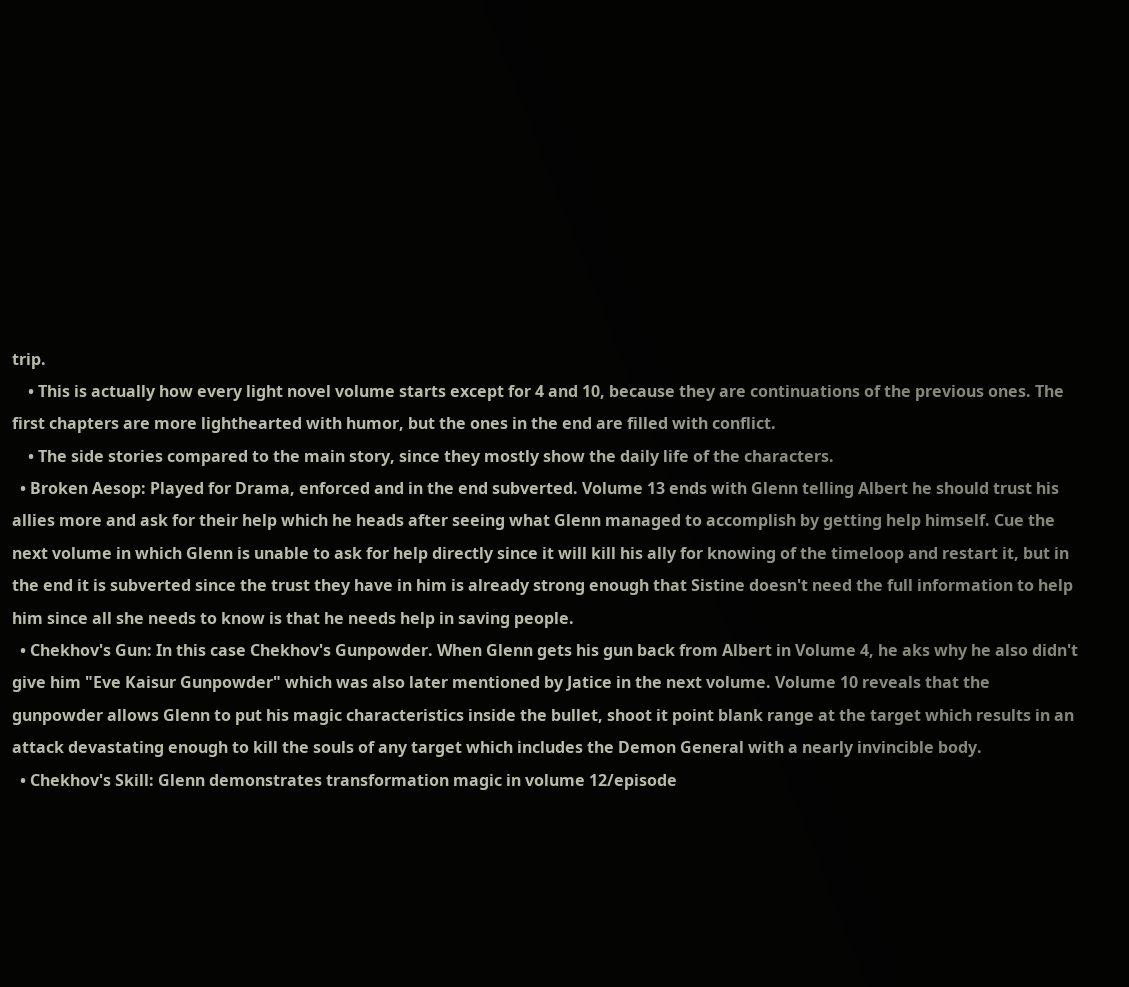trip.
    • This is actually how every light novel volume starts except for 4 and 10, because they are continuations of the previous ones. The first chapters are more lighthearted with humor, but the ones in the end are filled with conflict.
    • The side stories compared to the main story, since they mostly show the daily life of the characters.
  • Broken Aesop: Played for Drama, enforced and in the end subverted. Volume 13 ends with Glenn telling Albert he should trust his allies more and ask for their help which he heads after seeing what Glenn managed to accomplish by getting help himself. Cue the next volume in which Glenn is unable to ask for help directly since it will kill his ally for knowing of the timeloop and restart it, but in the end it is subverted since the trust they have in him is already strong enough that Sistine doesn't need the full information to help him since all she needs to know is that he needs help in saving people.
  • Chekhov's Gun: In this case Chekhov's Gunpowder. When Glenn gets his gun back from Albert in Volume 4, he aks why he also didn't give him "Eve Kaisur Gunpowder" which was also later mentioned by Jatice in the next volume. Volume 10 reveals that the gunpowder allows Glenn to put his magic characteristics inside the bullet, shoot it point blank range at the target which results in an attack devastating enough to kill the souls of any target which includes the Demon General with a nearly invincible body.
  • Chekhov's Skill: Glenn demonstrates transformation magic in volume 12/episode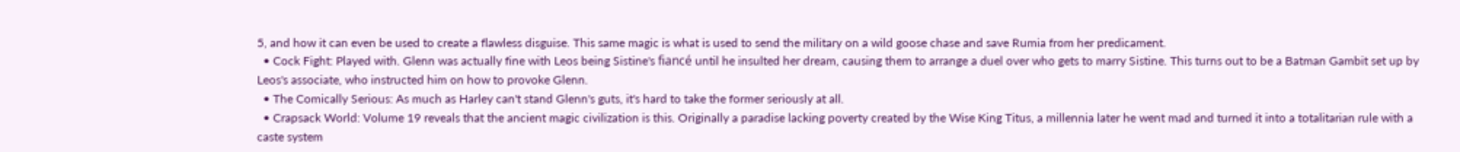5, and how it can even be used to create a flawless disguise. This same magic is what is used to send the military on a wild goose chase and save Rumia from her predicament.
  • Cock Fight: Played with. Glenn was actually fine with Leos being Sistine's fiancé until he insulted her dream, causing them to arrange a duel over who gets to marry Sistine. This turns out to be a Batman Gambit set up by Leos's associate, who instructed him on how to provoke Glenn.
  • The Comically Serious: As much as Harley can't stand Glenn's guts, it's hard to take the former seriously at all.
  • Crapsack World: Volume 19 reveals that the ancient magic civilization is this. Originally a paradise lacking poverty created by the Wise King Titus, a millennia later he went mad and turned it into a totalitarian rule with a caste system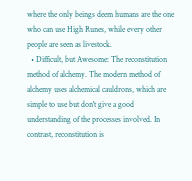where the only beings deem humans are the one who can use High Runes, while every other people are seen as livestock.
  • Difficult, but Awesome: The reconstitution method of alchemy. The modern method of alchemy uses alchemical cauldrons, which are simple to use but don't give a good understanding of the processes involved. In contrast, reconstitution is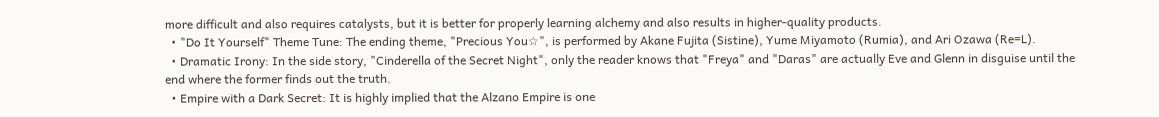more difficult and also requires catalysts, but it is better for properly learning alchemy and also results in higher-quality products.
  • "Do It Yourself" Theme Tune: The ending theme, "Precious You☆", is performed by Akane Fujita (Sistine), Yume Miyamoto (Rumia), and Ari Ozawa (Re=L).
  • Dramatic Irony: In the side story, "Cinderella of the Secret Night", only the reader knows that "Freya" and "Daras" are actually Eve and Glenn in disguise until the end where the former finds out the truth.
  • Empire with a Dark Secret: It is highly implied that the Alzano Empire is one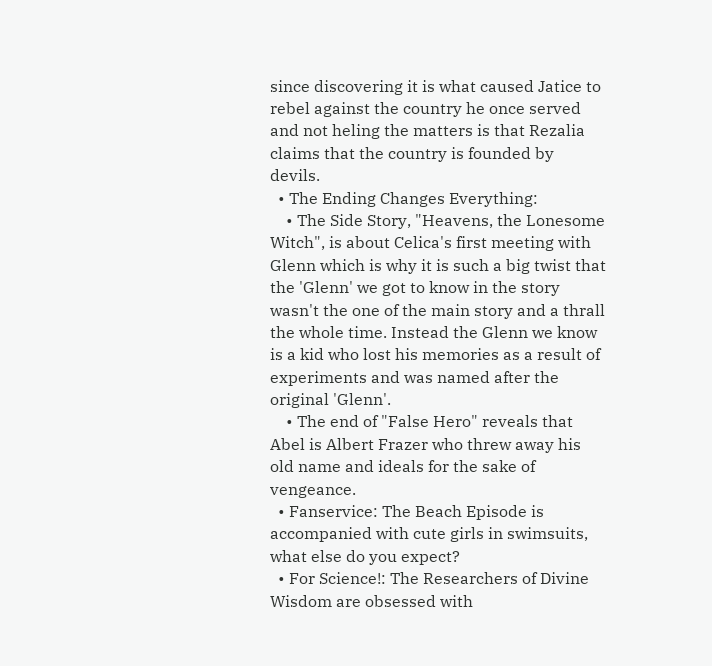since discovering it is what caused Jatice to rebel against the country he once served and not heling the matters is that Rezalia claims that the country is founded by devils.
  • The Ending Changes Everything:
    • The Side Story, "Heavens, the Lonesome Witch", is about Celica's first meeting with Glenn which is why it is such a big twist that the 'Glenn' we got to know in the story wasn't the one of the main story and a thrall the whole time. Instead the Glenn we know is a kid who lost his memories as a result of experiments and was named after the original 'Glenn'.
    • The end of "False Hero" reveals that Abel is Albert Frazer who threw away his old name and ideals for the sake of vengeance.
  • Fanservice: The Beach Episode is accompanied with cute girls in swimsuits, what else do you expect?
  • For Science!: The Researchers of Divine Wisdom are obsessed with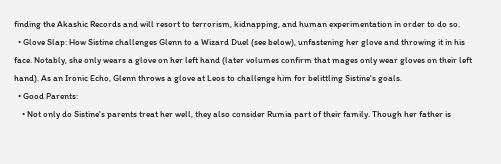finding the Akashic Records and will resort to terrorism, kidnapping, and human experimentation in order to do so.
  • Glove Slap: How Sistine challenges Glenn to a Wizard Duel (see below), unfastening her glove and throwing it in his face. Notably, she only wears a glove on her left hand (later volumes confirm that mages only wear gloves on their left hand). As an Ironic Echo, Glenn throws a glove at Leos to challenge him for belittling Sistine's goals.
  • Good Parents:
    • Not only do Sistine's parents treat her well, they also consider Rumia part of their family. Though her father is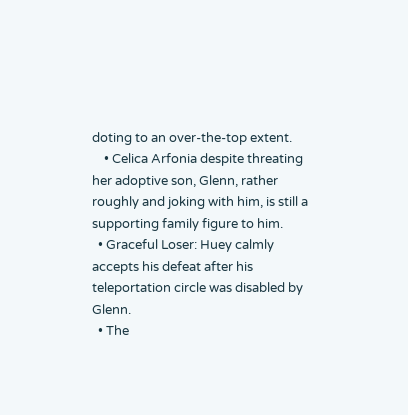doting to an over-the-top extent.
    • Celica Arfonia despite threating her adoptive son, Glenn, rather roughly and joking with him, is still a supporting family figure to him.
  • Graceful Loser: Huey calmly accepts his defeat after his teleportation circle was disabled by Glenn.
  • The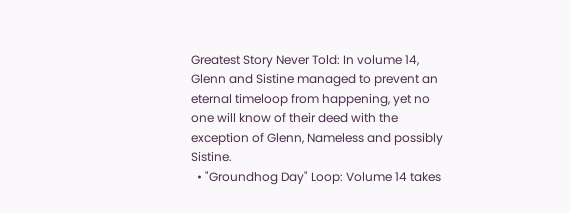Greatest Story Never Told: In volume 14, Glenn and Sistine managed to prevent an eternal timeloop from happening, yet no one will know of their deed with the exception of Glenn, Nameless and possibly Sistine.
  • "Groundhog Day" Loop: Volume 14 takes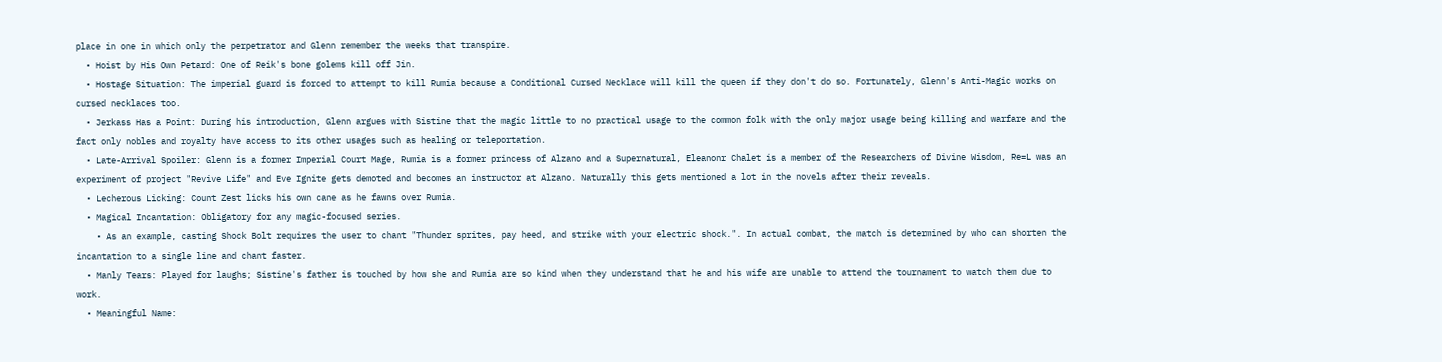place in one in which only the perpetrator and Glenn remember the weeks that transpire.
  • Hoist by His Own Petard: One of Reik's bone golems kill off Jin.
  • Hostage Situation: The imperial guard is forced to attempt to kill Rumia because a Conditional Cursed Necklace will kill the queen if they don't do so. Fortunately, Glenn's Anti-Magic works on cursed necklaces too.
  • Jerkass Has a Point: During his introduction, Glenn argues with Sistine that the magic little to no practical usage to the common folk with the only major usage being killing and warfare and the fact only nobles and royalty have access to its other usages such as healing or teleportation.
  • Late-Arrival Spoiler: Glenn is a former Imperial Court Mage, Rumia is a former princess of Alzano and a Supernatural, Eleanonr Chalet is a member of the Researchers of Divine Wisdom, Re=L was an experiment of project "Revive Life" and Eve Ignite gets demoted and becomes an instructor at Alzano. Naturally this gets mentioned a lot in the novels after their reveals.
  • Lecherous Licking: Count Zest licks his own cane as he fawns over Rumia.
  • Magical Incantation: Obligatory for any magic-focused series.
    • As an example, casting Shock Bolt requires the user to chant "Thunder sprites, pay heed, and strike with your electric shock.". In actual combat, the match is determined by who can shorten the incantation to a single line and chant faster.
  • Manly Tears: Played for laughs; Sistine's father is touched by how she and Rumia are so kind when they understand that he and his wife are unable to attend the tournament to watch them due to work.
  • Meaningful Name: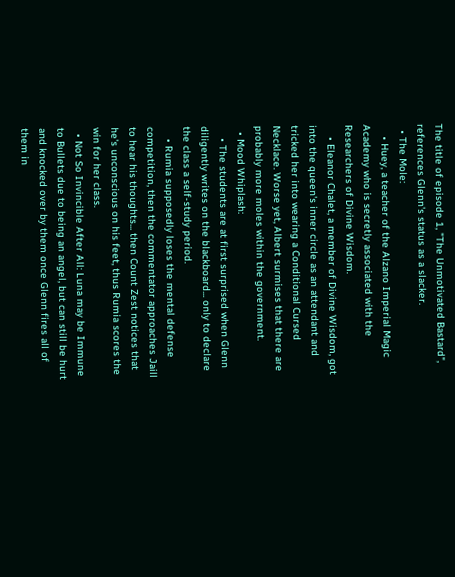The title of episode 1, "The Unmotivated Bastard", references Glenn's status as a slacker.
  • The Mole:
    • Huey, a teacher of the Alzano Imperial Magic Academy who is secretly associated with the Researchers of Divine Wisdom.
    • Eleanor Chalet, a member of Divine Wisdom, got into the queen's inner circle as an attendant and tricked her into wearing a Conditional Cursed Necklace. Worse yet, Albert surmises that there are probably more moles within the government.
  • Mood Whiplash:
    • The students are at first surprised when Glenn diligently writes on the blackboard... only to declare the class a self-study period.
    • Rumia supposedly loses the mental defense competition, then the commentator approaches Jaill to hear his thoughts... then Count Zest notices that he's unconscious on his feet, thus Rumia scores the win for her class.
  • Not So Invincible After All: Luna may be Immune to Bullets due to being an angel, but can still be hurt and knocked over by them once Glenn fires all of them in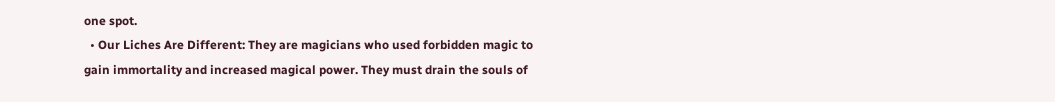one spot.
  • Our Liches Are Different: They are magicians who used forbidden magic to gain immortality and increased magical power. They must drain the souls of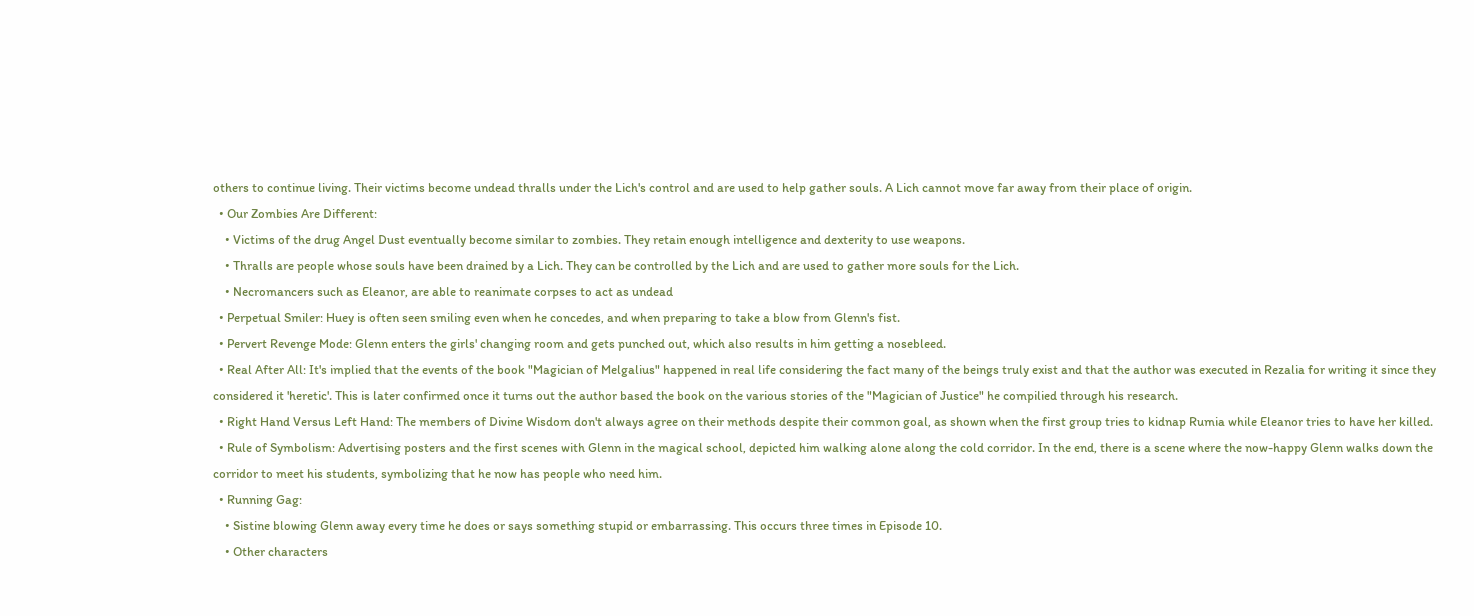others to continue living. Their victims become undead thralls under the Lich's control and are used to help gather souls. A Lich cannot move far away from their place of origin.
  • Our Zombies Are Different:
    • Victims of the drug Angel Dust eventually become similar to zombies. They retain enough intelligence and dexterity to use weapons.
    • Thralls are people whose souls have been drained by a Lich. They can be controlled by the Lich and are used to gather more souls for the Lich.
    • Necromancers such as Eleanor, are able to reanimate corpses to act as undead
  • Perpetual Smiler: Huey is often seen smiling even when he concedes, and when preparing to take a blow from Glenn's fist.
  • Pervert Revenge Mode: Glenn enters the girls' changing room and gets punched out, which also results in him getting a nosebleed.
  • Real After All: It's implied that the events of the book "Magician of Melgalius" happened in real life considering the fact many of the beings truly exist and that the author was executed in Rezalia for writing it since they considered it 'heretic'. This is later confirmed once it turns out the author based the book on the various stories of the "Magician of Justice" he compilied through his research.
  • Right Hand Versus Left Hand: The members of Divine Wisdom don't always agree on their methods despite their common goal, as shown when the first group tries to kidnap Rumia while Eleanor tries to have her killed.
  • Rule of Symbolism: Advertising posters and the first scenes with Glenn in the magical school, depicted him walking alone along the cold corridor. In the end, there is a scene where the now-happy Glenn walks down the corridor to meet his students, symbolizing that he now has people who need him.
  • Running Gag:
    • Sistine blowing Glenn away every time he does or says something stupid or embarrassing. This occurs three times in Episode 10.
    • Other characters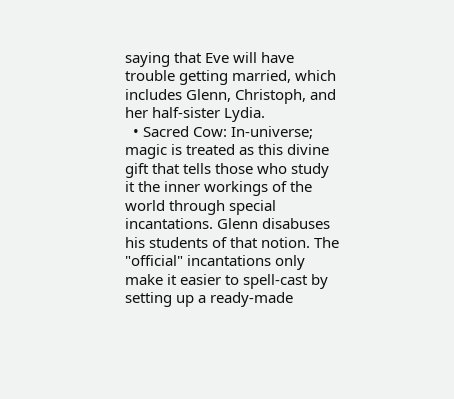saying that Eve will have trouble getting married, which includes Glenn, Christoph, and her half-sister Lydia.
  • Sacred Cow: In-universe; magic is treated as this divine gift that tells those who study it the inner workings of the world through special incantations. Glenn disabuses his students of that notion. The "official" incantations only make it easier to spell-cast by setting up a ready-made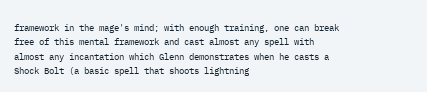framework in the mage's mind; with enough training, one can break free of this mental framework and cast almost any spell with almost any incantation which Glenn demonstrates when he casts a Shock Bolt (a basic spell that shoots lightning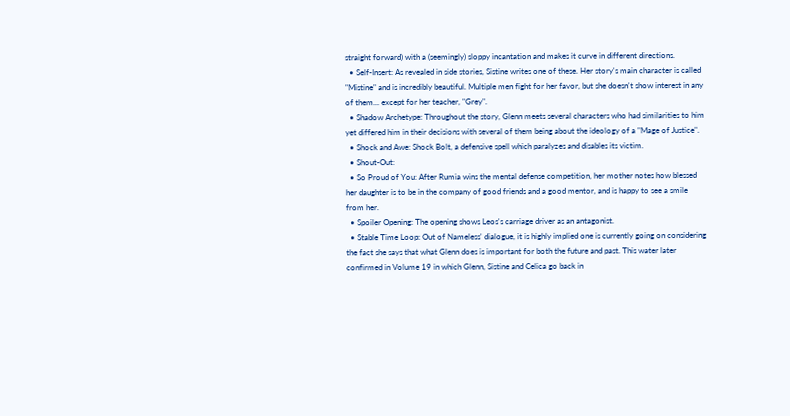straight forward) with a (seemingly) sloppy incantation and makes it curve in different directions.
  • Self-Insert: As revealed in side stories, Sistine writes one of these. Her story's main character is called "Mistine" and is incredibly beautiful. Multiple men fight for her favor, but she doesn't show interest in any of them... except for her teacher, "Grey".
  • Shadow Archetype: Throughout the story, Glenn meets several characters who had similarities to him yet differed him in their decisions with several of them being about the ideology of a "Mage of Justice".
  • Shock and Awe: Shock Bolt, a defensive spell which paralyzes and disables its victim.
  • Shout-Out:
  • So Proud of You: After Rumia wins the mental defense competition, her mother notes how blessed her daughter is to be in the company of good friends and a good mentor, and is happy to see a smile from her.
  • Spoiler Opening: The opening shows Leos's carriage driver as an antagonist.
  • Stable Time Loop: Out of Nameless' dialogue, it is highly implied one is currently going on considering the fact she says that what Glenn does is important for both the future and past. This water later confirmed in Volume 19 in which Glenn, Sistine and Celica go back in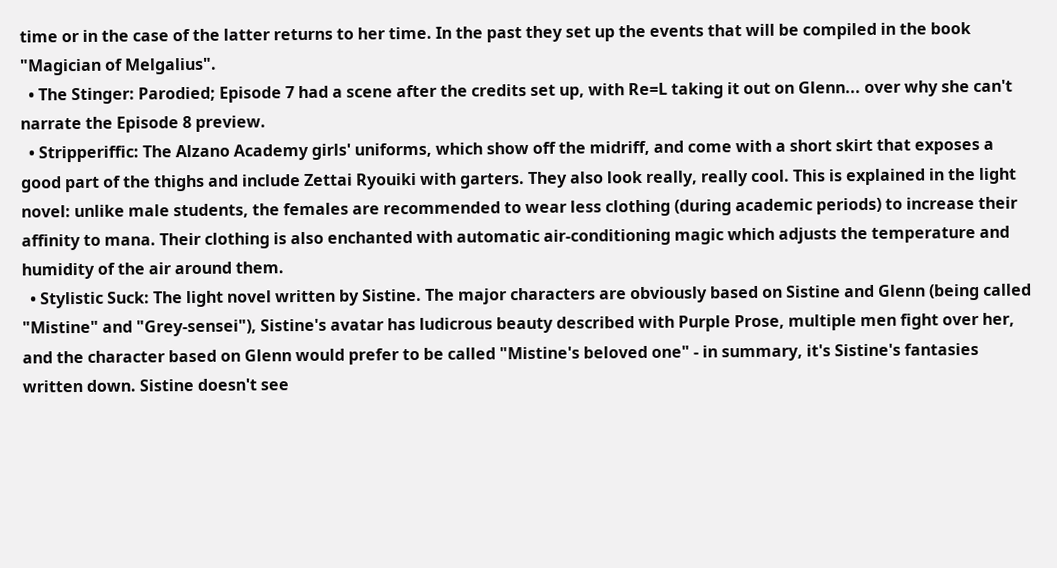time or in the case of the latter returns to her time. In the past they set up the events that will be compiled in the book "Magician of Melgalius".
  • The Stinger: Parodied; Episode 7 had a scene after the credits set up, with Re=L taking it out on Glenn... over why she can't narrate the Episode 8 preview.
  • Stripperiffic: The Alzano Academy girls' uniforms, which show off the midriff, and come with a short skirt that exposes a good part of the thighs and include Zettai Ryouiki with garters. They also look really, really cool. This is explained in the light novel: unlike male students, the females are recommended to wear less clothing (during academic periods) to increase their affinity to mana. Their clothing is also enchanted with automatic air-conditioning magic which adjusts the temperature and humidity of the air around them.
  • Stylistic Suck: The light novel written by Sistine. The major characters are obviously based on Sistine and Glenn (being called "Mistine" and "Grey-sensei"), Sistine's avatar has ludicrous beauty described with Purple Prose, multiple men fight over her, and the character based on Glenn would prefer to be called "Mistine's beloved one" - in summary, it's Sistine's fantasies written down. Sistine doesn't see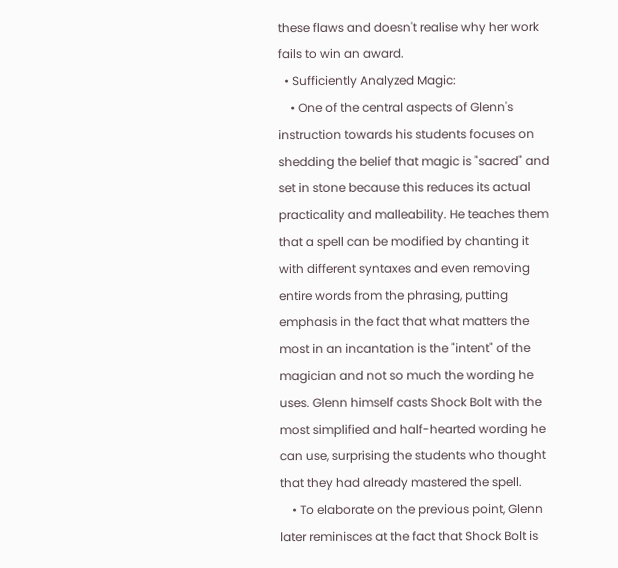these flaws and doesn't realise why her work fails to win an award.
  • Sufficiently Analyzed Magic:
    • One of the central aspects of Glenn's instruction towards his students focuses on shedding the belief that magic is "sacred" and set in stone because this reduces its actual practicality and malleability. He teaches them that a spell can be modified by chanting it with different syntaxes and even removing entire words from the phrasing, putting emphasis in the fact that what matters the most in an incantation is the "intent" of the magician and not so much the wording he uses. Glenn himself casts Shock Bolt with the most simplified and half-hearted wording he can use, surprising the students who thought that they had already mastered the spell.
    • To elaborate on the previous point, Glenn later reminisces at the fact that Shock Bolt is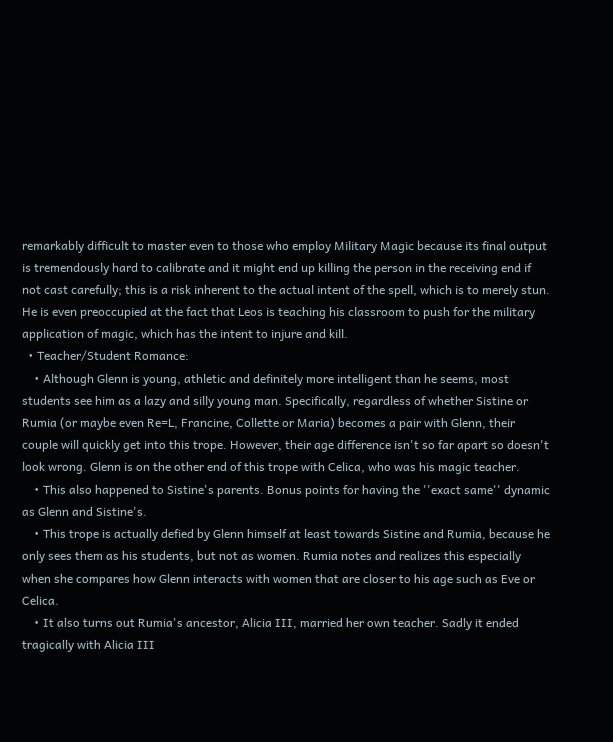remarkably difficult to master even to those who employ Military Magic because its final output is tremendously hard to calibrate and it might end up killing the person in the receiving end if not cast carefully; this is a risk inherent to the actual intent of the spell, which is to merely stun. He is even preoccupied at the fact that Leos is teaching his classroom to push for the military application of magic, which has the intent to injure and kill.
  • Teacher/Student Romance:
    • Although Glenn is young, athletic and definitely more intelligent than he seems, most students see him as a lazy and silly young man. Specifically, regardless of whether Sistine or Rumia (or maybe even Re=L, Francine, Collette or Maria) becomes a pair with Glenn, their couple will quickly get into this trope. However, their age difference isn't so far apart so doesn't look wrong. Glenn is on the other end of this trope with Celica, who was his magic teacher.
    • This also happened to Sistine's parents. Bonus points for having the ''exact same'' dynamic as Glenn and Sistine's.
    • This trope is actually defied by Glenn himself at least towards Sistine and Rumia, because he only sees them as his students, but not as women. Rumia notes and realizes this especially when she compares how Glenn interacts with women that are closer to his age such as Eve or Celica.
    • It also turns out Rumia's ancestor, Alicia III, married her own teacher. Sadly it ended tragically with Alicia III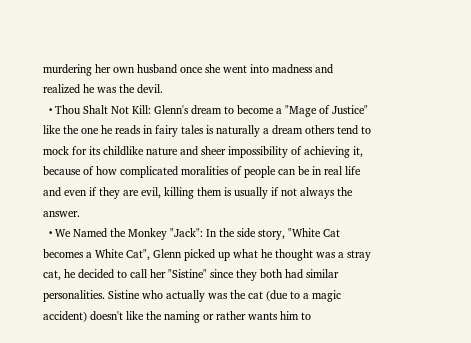murdering her own husband once she went into madness and realized he was the devil.
  • Thou Shalt Not Kill: Glenn's dream to become a "Mage of Justice" like the one he reads in fairy tales is naturally a dream others tend to mock for its childlike nature and sheer impossibility of achieving it, because of how complicated moralities of people can be in real life and even if they are evil, killing them is usually if not always the answer.
  • We Named the Monkey "Jack": In the side story, "White Cat becomes a White Cat", Glenn picked up what he thought was a stray cat, he decided to call her "Sistine" since they both had similar personalities. Sistine who actually was the cat (due to a magic accident) doesn't like the naming or rather wants him to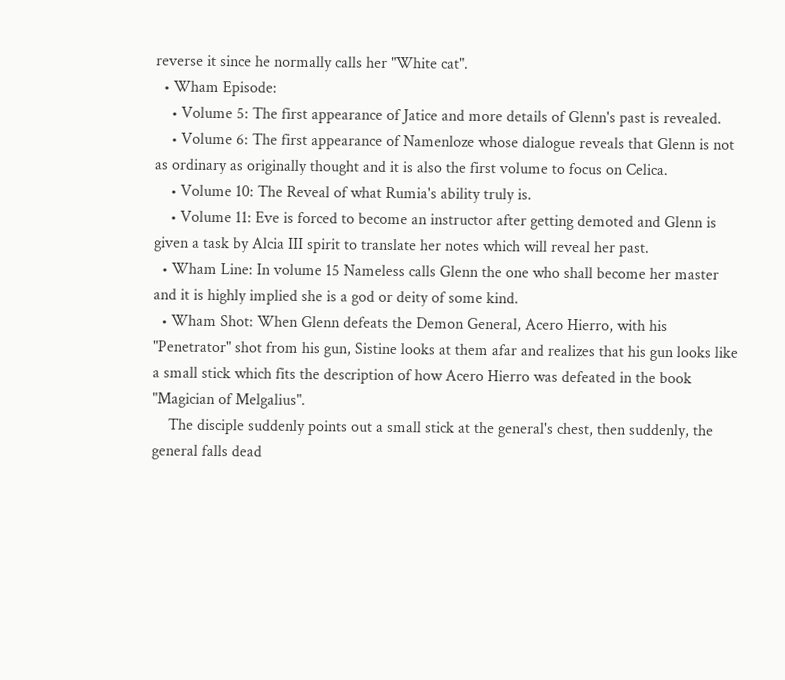reverse it since he normally calls her "White cat".
  • Wham Episode:
    • Volume 5: The first appearance of Jatice and more details of Glenn's past is revealed.
    • Volume 6: The first appearance of Namenloze whose dialogue reveals that Glenn is not as ordinary as originally thought and it is also the first volume to focus on Celica.
    • Volume 10: The Reveal of what Rumia's ability truly is.
    • Volume 11: Eve is forced to become an instructor after getting demoted and Glenn is given a task by Alcia III spirit to translate her notes which will reveal her past.
  • Wham Line: In volume 15 Nameless calls Glenn the one who shall become her master and it is highly implied she is a god or deity of some kind.
  • Wham Shot: When Glenn defeats the Demon General, Acero Hierro, with his "Penetrator" shot from his gun, Sistine looks at them afar and realizes that his gun looks like a small stick which fits the description of how Acero Hierro was defeated in the book "Magician of Melgalius".
    The disciple suddenly points out a small stick at the general's chest, then suddenly, the general falls dead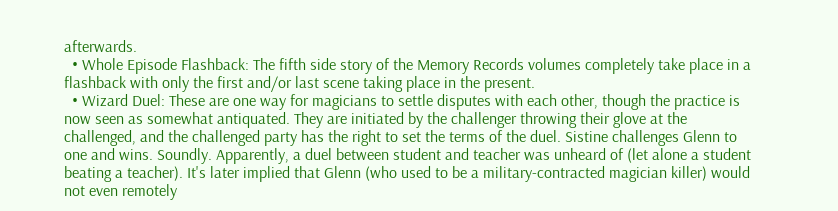afterwards.
  • Whole Episode Flashback: The fifth side story of the Memory Records volumes completely take place in a flashback with only the first and/or last scene taking place in the present.
  • Wizard Duel: These are one way for magicians to settle disputes with each other, though the practice is now seen as somewhat antiquated. They are initiated by the challenger throwing their glove at the challenged, and the challenged party has the right to set the terms of the duel. Sistine challenges Glenn to one and wins. Soundly. Apparently, a duel between student and teacher was unheard of (let alone a student beating a teacher). It's later implied that Glenn (who used to be a military-contracted magician killer) would not even remotely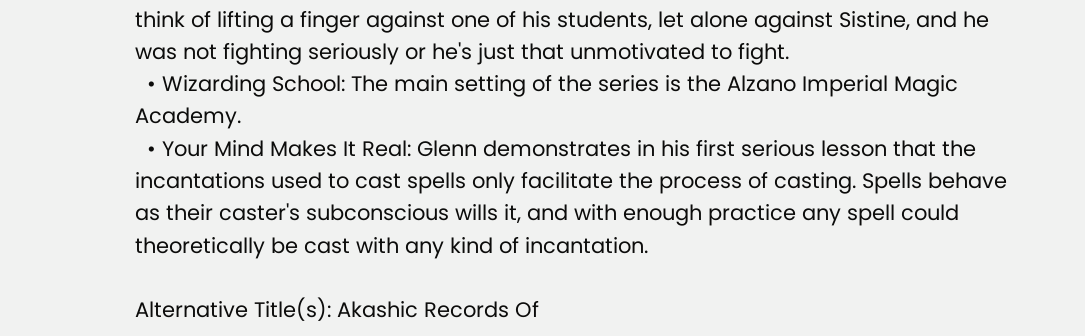think of lifting a finger against one of his students, let alone against Sistine, and he was not fighting seriously or he's just that unmotivated to fight.
  • Wizarding School: The main setting of the series is the Alzano Imperial Magic Academy.
  • Your Mind Makes It Real: Glenn demonstrates in his first serious lesson that the incantations used to cast spells only facilitate the process of casting. Spells behave as their caster's subconscious wills it, and with enough practice any spell could theoretically be cast with any kind of incantation.

Alternative Title(s): Akashic Records Of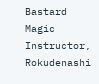Bastard Magic Instructor, Rokudenashi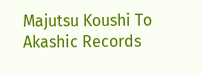Majutsu Koushi To Akashic Records